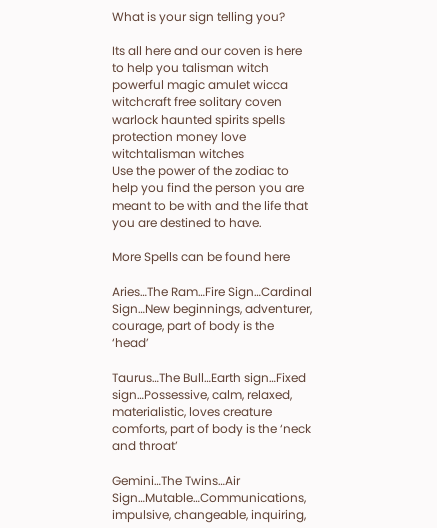What is your sign telling you?

Its all here and our coven is here to help you talisman witch powerful magic amulet wicca witchcraft free solitary coven warlock haunted spirits spells protection money love witchtalisman witches
Use the power of the zodiac to help you find the person you are meant to be with and the life that you are destined to have.

More Spells can be found here

Aries…The Ram…Fire Sign…Cardinal Sign…New beginnings, adventurer, courage, part of body is the ‘head’

Taurus…The Bull…Earth sign…Fixed sign…Possessive, calm, relaxed, materialistic, loves creature comforts, part of body is the ‘neck and throat’

Gemini…The Twins…Air Sign…Mutable…Communications, impulsive, changeable, inquiring,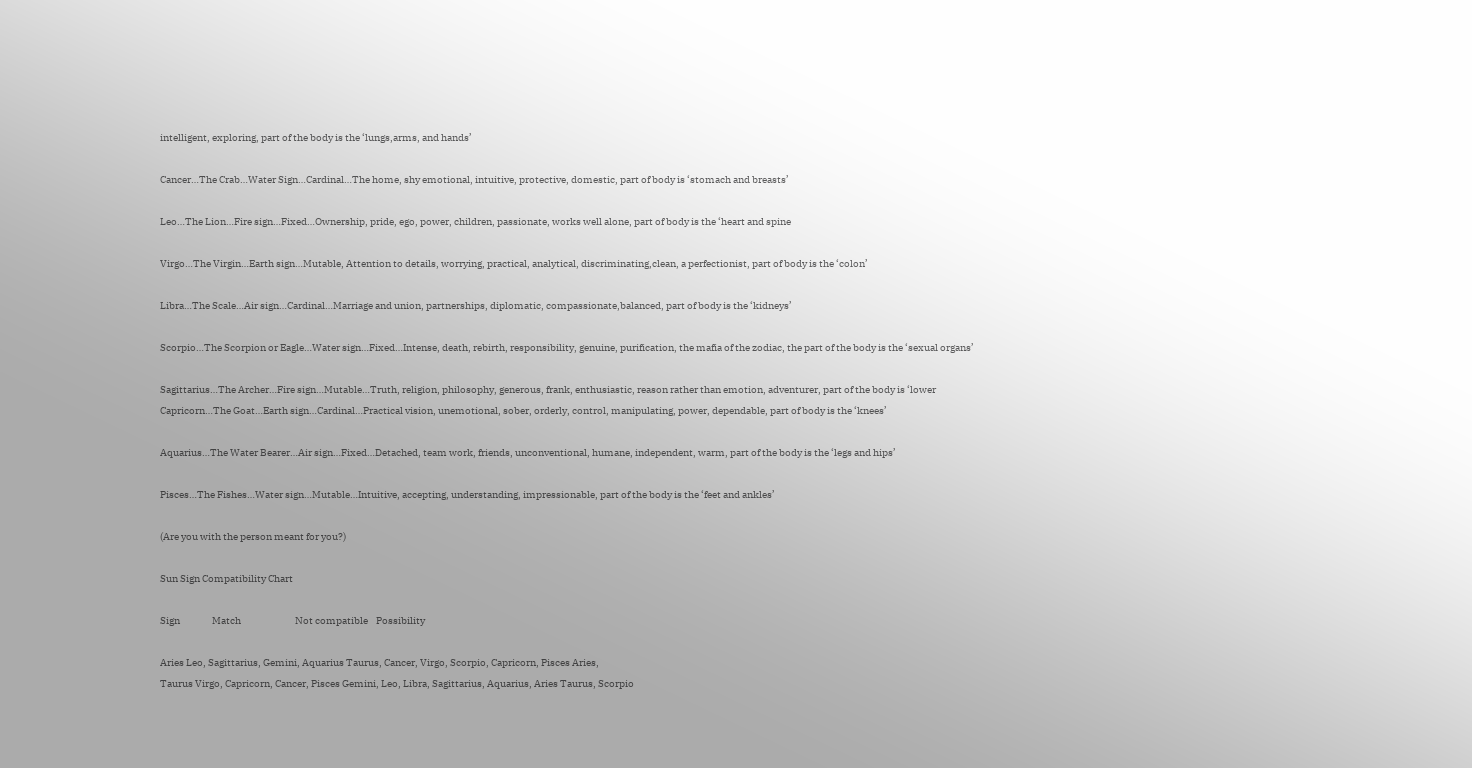intelligent, exploring, part of the body is the ‘lungs,arms, and hands’

Cancer…The Crab…Water Sign…Cardinal…The home, shy emotional, intuitive, protective, domestic, part of body is ‘stomach and breasts’

Leo…The Lion…Fire sign…Fixed…Ownership, pride, ego, power, children, passionate, works well alone, part of body is the ‘heart and spine

Virgo…The Virgin…Earth sign…Mutable, Attention to details, worrying, practical, analytical, discriminating,clean, a perfectionist, part of body is the ‘colon’

Libra…The Scale…Air sign…Cardinal…Marriage and union, partnerships, diplomatic, compassionate,balanced, part of body is the ‘kidneys’

Scorpio…The Scorpion or Eagle…Water sign…Fixed…Intense, death, rebirth, responsibility, genuine, purification, the mafia of the zodiac, the part of the body is the ‘sexual organs’

Sagittarius…The Archer…Fire sign…Mutable…Truth, religion, philosophy, generous, frank, enthusiastic, reason rather than emotion, adventurer, part of the body is ‘lower
Capricorn…The Goat…Earth sign…Cardinal…Practical vision, unemotional, sober, orderly, control, manipulating, power, dependable, part of body is the ‘knees’

Aquarius…The Water Bearer…Air sign…Fixed…Detached, team work, friends, unconventional, humane, independent, warm, part of the body is the ‘legs and hips’

Pisces…The Fishes…Water sign…Mutable…Intuitive, accepting, understanding, impressionable, part of the body is the ‘feet and ankles’

(Are you with the person meant for you?)

Sun Sign Compatibility Chart

Sign                Match                           Not compatible    Possibility

Aries Leo, Sagittarius, Gemini, Aquarius Taurus, Cancer, Virgo, Scorpio, Capricorn, Pisces Aries,
Taurus Virgo, Capricorn, Cancer, Pisces Gemini, Leo, Libra, Sagittarius, Aquarius, Aries Taurus, Scorpio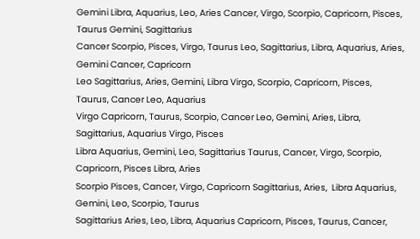Gemini Libra, Aquarius, Leo, Aries Cancer, Virgo, Scorpio, Capricorn, Pisces, Taurus Gemini, Sagittarius
Cancer Scorpio, Pisces, Virgo, Taurus Leo, Sagittarius, Libra, Aquarius, Aries, Gemini Cancer, Capricorn
Leo Sagittarius, Aries, Gemini, Libra Virgo, Scorpio, Capricorn, Pisces, Taurus, Cancer Leo, Aquarius
Virgo Capricorn, Taurus, Scorpio, Cancer Leo, Gemini, Aries, Libra, Sagittarius, Aquarius Virgo, Pisces
Libra Aquarius, Gemini, Leo, Sagittarius Taurus, Cancer, Virgo, Scorpio, Capricorn, Pisces Libra, Aries
Scorpio Pisces, Cancer, Virgo, Capricorn Sagittarius, Aries,  Libra Aquarius, Gemini, Leo, Scorpio, Taurus
Sagittarius Aries, Leo, Libra, Aquarius Capricorn, Pisces, Taurus, Cancer,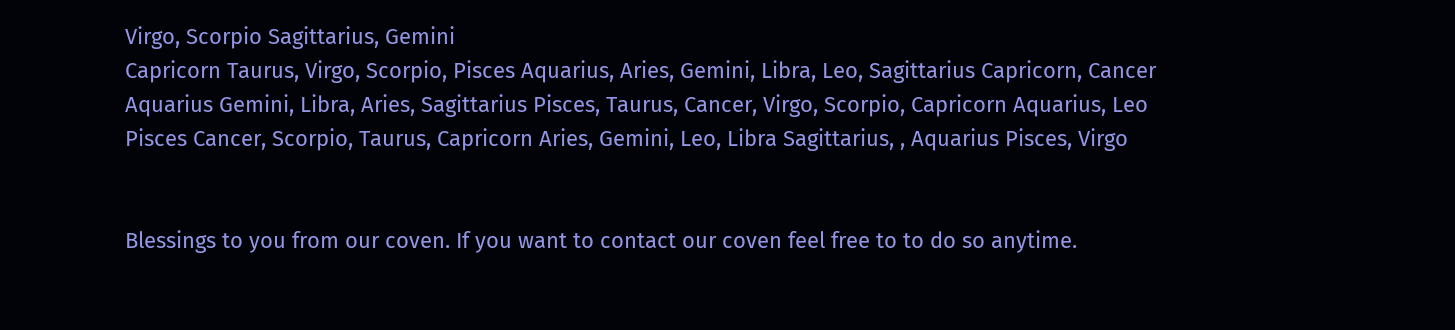Virgo, Scorpio Sagittarius, Gemini
Capricorn Taurus, Virgo, Scorpio, Pisces Aquarius, Aries, Gemini, Libra, Leo, Sagittarius Capricorn, Cancer
Aquarius Gemini, Libra, Aries, Sagittarius Pisces, Taurus, Cancer, Virgo, Scorpio, Capricorn Aquarius, Leo
Pisces Cancer, Scorpio, Taurus, Capricorn Aries, Gemini, Leo, Libra Sagittarius, , Aquarius Pisces, Virgo


Blessings to you from our coven. If you want to contact our coven feel free to to do so anytime.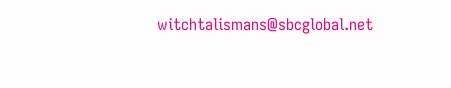witchtalismans@sbcglobal.net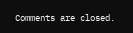Comments are closed.